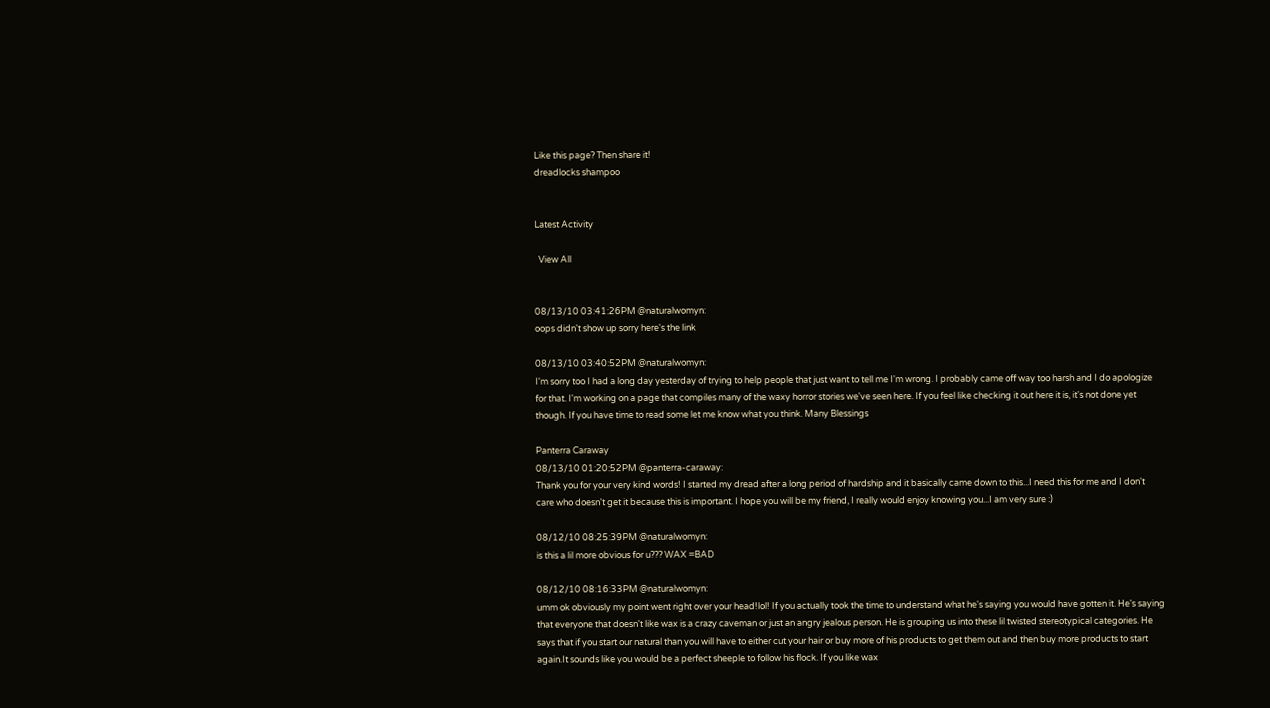Like this page? Then share it!
dreadlocks shampoo


Latest Activity

  View All


08/13/10 03:41:26PM @naturalwomyn:
oops didn't show up sorry here's the link

08/13/10 03:40:52PM @naturalwomyn:
I'm sorry too I had a long day yesterday of trying to help people that just want to tell me I'm wrong. I probably came off way too harsh and I do apologize for that. I'm working on a page that compiles many of the waxy horror stories we've seen here. If you feel like checking it out here it is, it's not done yet though. If you have time to read some let me know what you think. Many Blessings

Panterra Caraway
08/13/10 01:20:52PM @panterra-caraway:
Thank you for your very kind words! I started my dread after a long period of hardship and it basically came down to this...I need this for me and I don't care who doesn't get it because this is important. I hope you will be my friend, I really would enjoy knowing you...I am very sure :)

08/12/10 08:25:39PM @naturalwomyn:
is this a lil more obvious for u??? WAX =BAD

08/12/10 08:16:33PM @naturalwomyn:
umm ok obviously my point went right over your head!lol! If you actually took the time to understand what he's saying you would have gotten it. He's saying that everyone that doesn't like wax is a crazy caveman or just an angry jealous person. He is grouping us into these lil twisted stereotypical categories. He says that if you start our natural than you will have to either cut your hair or buy more of his products to get them out and then buy more products to start again.It sounds like you would be a perfect sheeple to follow his flock. If you like wax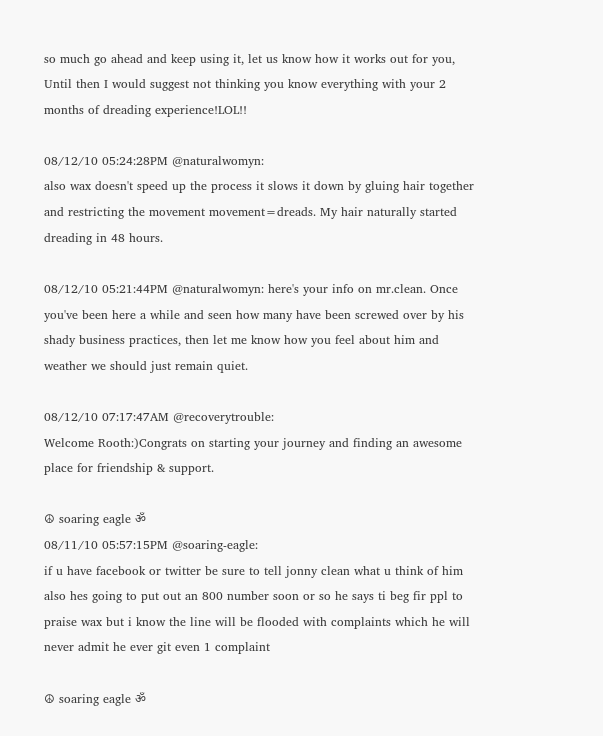so much go ahead and keep using it, let us know how it works out for you, Until then I would suggest not thinking you know everything with your 2 months of dreading experience!LOL!!

08/12/10 05:24:28PM @naturalwomyn:
also wax doesn't speed up the process it slows it down by gluing hair together and restricting the movement movement=dreads. My hair naturally started dreading in 48 hours.

08/12/10 05:21:44PM @naturalwomyn: here's your info on mr.clean. Once you've been here a while and seen how many have been screwed over by his shady business practices, then let me know how you feel about him and weather we should just remain quiet.

08/12/10 07:17:47AM @recoverytrouble:
Welcome Rooth:)Congrats on starting your journey and finding an awesome place for friendship & support.

☮ soaring eagle ॐ
08/11/10 05:57:15PM @soaring-eagle:
if u have facebook or twitter be sure to tell jonny clean what u think of him also hes going to put out an 800 number soon or so he says ti beg fir ppl to praise wax but i know the line will be flooded with complaints which he will never admit he ever git even 1 complaint

☮ soaring eagle ॐ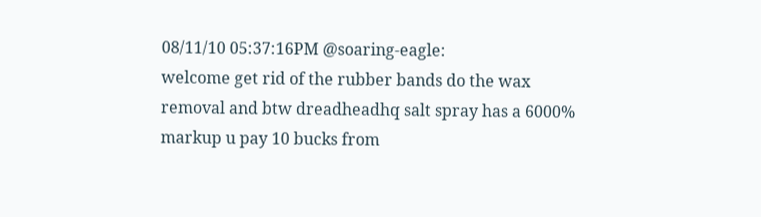08/11/10 05:37:16PM @soaring-eagle:
welcome get rid of the rubber bands do the wax removal and btw dreadheadhq salt spray has a 6000% markup u pay 10 bucks from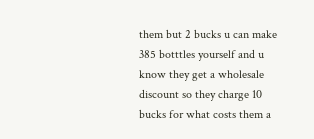them but 2 bucks u can make 385 botttles yourself and u know they get a wholesale discount so they charge 10 bucks for what costs them a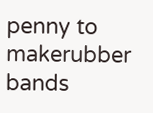penny to makerubber bands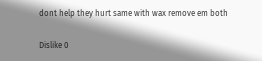dont help they hurt same with wax remove em both

Dislike 0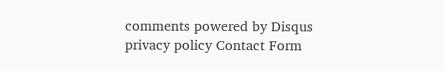comments powered by Disqus
privacy policy Contact Form